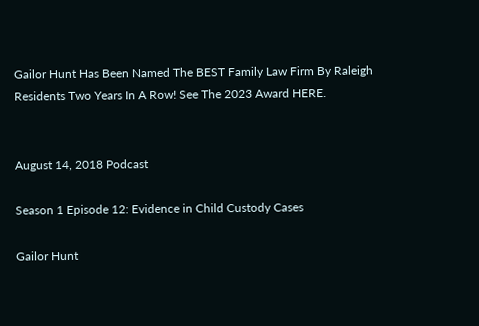Gailor Hunt Has Been Named The BEST Family Law Firm By Raleigh Residents Two Years In A Row! See The 2023 Award HERE.


August 14, 2018 Podcast

Season 1 Episode 12: Evidence in Child Custody Cases

Gailor Hunt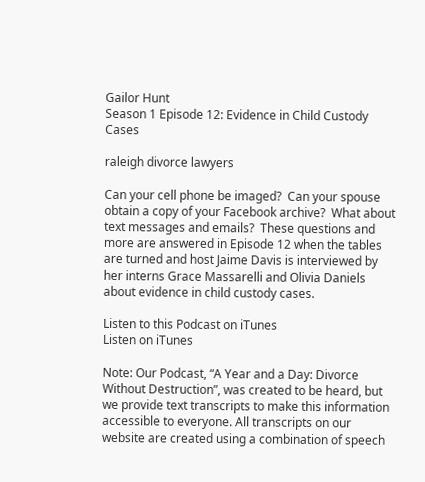Gailor Hunt
Season 1 Episode 12: Evidence in Child Custody Cases

raleigh divorce lawyers

Can your cell phone be imaged?  Can your spouse obtain a copy of your Facebook archive?  What about text messages and emails?  These questions and more are answered in Episode 12 when the tables are turned and host Jaime Davis is interviewed by her interns Grace Massarelli and Olivia Daniels about evidence in child custody cases.

Listen to this Podcast on iTunes
Listen on iTunes

Note: Our Podcast, “A Year and a Day: Divorce Without Destruction”, was created to be heard, but we provide text transcripts to make this information accessible to everyone. All transcripts on our website are created using a combination of speech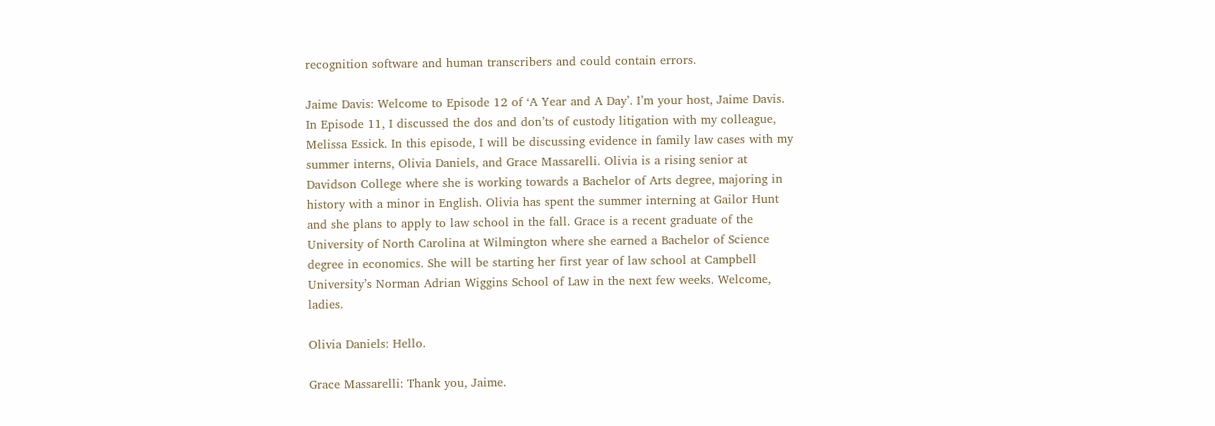recognition software and human transcribers and could contain errors.

Jaime Davis: Welcome to Episode 12 of ‘A Year and A Day’. I’m your host, Jaime Davis. In Episode 11, I discussed the dos and don’ts of custody litigation with my colleague, Melissa Essick. In this episode, I will be discussing evidence in family law cases with my summer interns, Olivia Daniels, and Grace Massarelli. Olivia is a rising senior at Davidson College where she is working towards a Bachelor of Arts degree, majoring in history with a minor in English. Olivia has spent the summer interning at Gailor Hunt and she plans to apply to law school in the fall. Grace is a recent graduate of the University of North Carolina at Wilmington where she earned a Bachelor of Science degree in economics. She will be starting her first year of law school at Campbell University’s Norman Adrian Wiggins School of Law in the next few weeks. Welcome, ladies.

Olivia Daniels: Hello.

Grace Massarelli: Thank you, Jaime.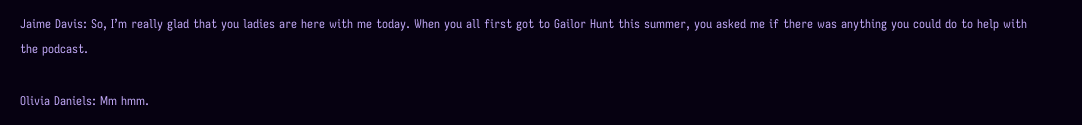Jaime Davis: So, I’m really glad that you ladies are here with me today. When you all first got to Gailor Hunt this summer, you asked me if there was anything you could do to help with the podcast.

Olivia Daniels: Mm hmm.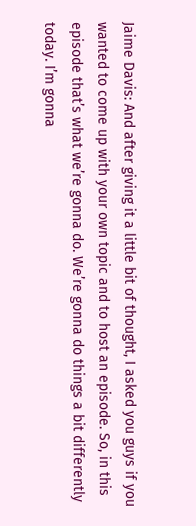Jaime Davis: And after giving it a little bit of thought, I asked you guys if you wanted to come up with your own topic and to host an episode. So, in this episode that’s what we’re gonna do. We’re gonna do things a bit differently today. I’m gonna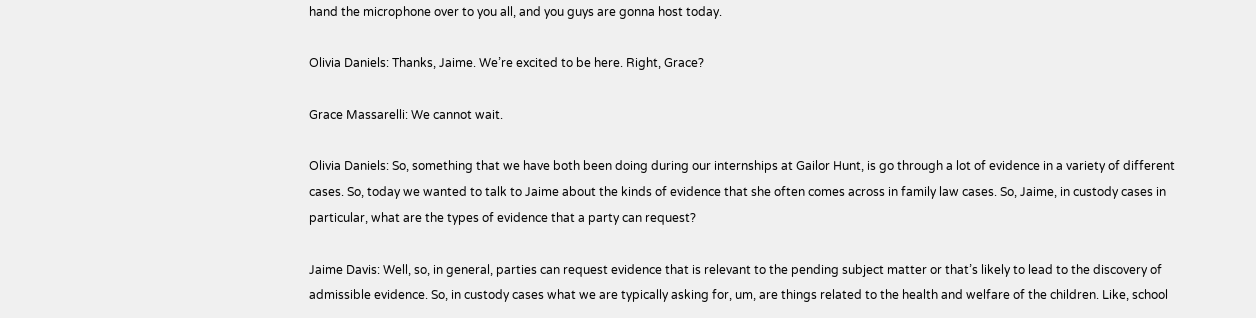hand the microphone over to you all, and you guys are gonna host today.

Olivia Daniels: Thanks, Jaime. We’re excited to be here. Right, Grace?

Grace Massarelli: We cannot wait.

Olivia Daniels: So, something that we have both been doing during our internships at Gailor Hunt, is go through a lot of evidence in a variety of different cases. So, today we wanted to talk to Jaime about the kinds of evidence that she often comes across in family law cases. So, Jaime, in custody cases in particular, what are the types of evidence that a party can request?

Jaime Davis: Well, so, in general, parties can request evidence that is relevant to the pending subject matter or that’s likely to lead to the discovery of admissible evidence. So, in custody cases what we are typically asking for, um, are things related to the health and welfare of the children. Like, school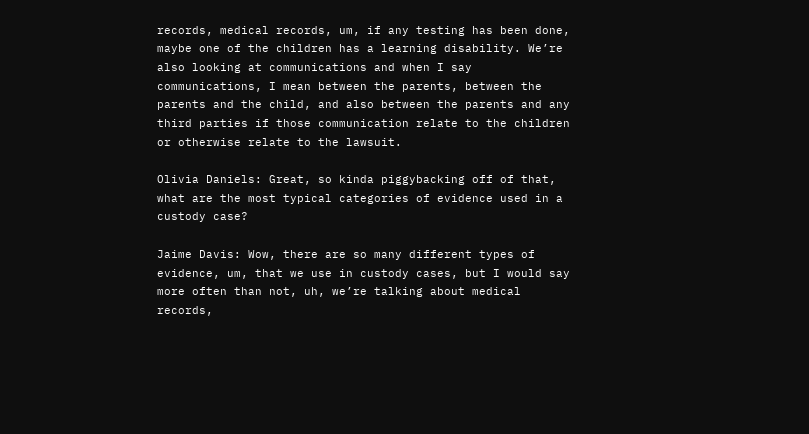records, medical records, um, if any testing has been done, maybe one of the children has a learning disability. We’re also looking at communications and when I say communications, I mean between the parents, between the parents and the child, and also between the parents and any third parties if those communication relate to the children or otherwise relate to the lawsuit.

Olivia Daniels: Great, so kinda piggybacking off of that, what are the most typical categories of evidence used in a custody case?

Jaime Davis: Wow, there are so many different types of evidence, um, that we use in custody cases, but I would say more often than not, uh, we’re talking about medical records,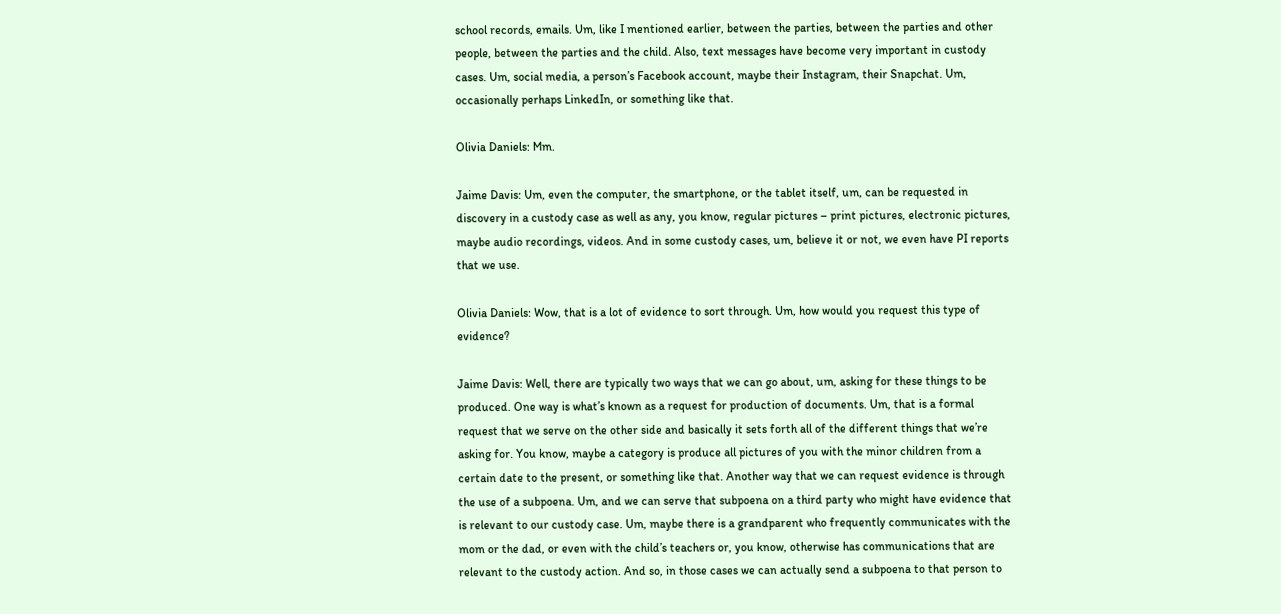school records, emails. Um, like I mentioned earlier, between the parties, between the parties and other people, between the parties and the child. Also, text messages have become very important in custody cases. Um, social media, a person’s Facebook account, maybe their Instagram, their Snapchat. Um, occasionally perhaps LinkedIn, or something like that.

Olivia Daniels: Mm.

Jaime Davis: Um, even the computer, the smartphone, or the tablet itself, um, can be requested in discovery in a custody case as well as any, you know, regular pictures – print pictures, electronic pictures, maybe audio recordings, videos. And in some custody cases, um, believe it or not, we even have PI reports that we use.

Olivia Daniels: Wow, that is a lot of evidence to sort through. Um, how would you request this type of evidence?

Jaime Davis: Well, there are typically two ways that we can go about, um, asking for these things to be produced. One way is what’s known as a request for production of documents. Um, that is a formal request that we serve on the other side and basically it sets forth all of the different things that we’re asking for. You know, maybe a category is produce all pictures of you with the minor children from a certain date to the present, or something like that. Another way that we can request evidence is through the use of a subpoena. Um, and we can serve that subpoena on a third party who might have evidence that is relevant to our custody case. Um, maybe there is a grandparent who frequently communicates with the mom or the dad, or even with the child’s teachers or, you know, otherwise has communications that are relevant to the custody action. And so, in those cases we can actually send a subpoena to that person to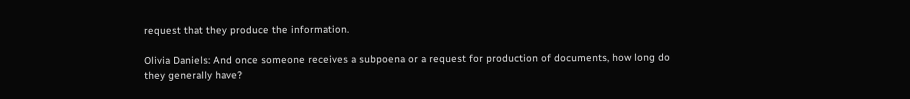request that they produce the information.

Olivia Daniels: And once someone receives a subpoena or a request for production of documents, how long do they generally have?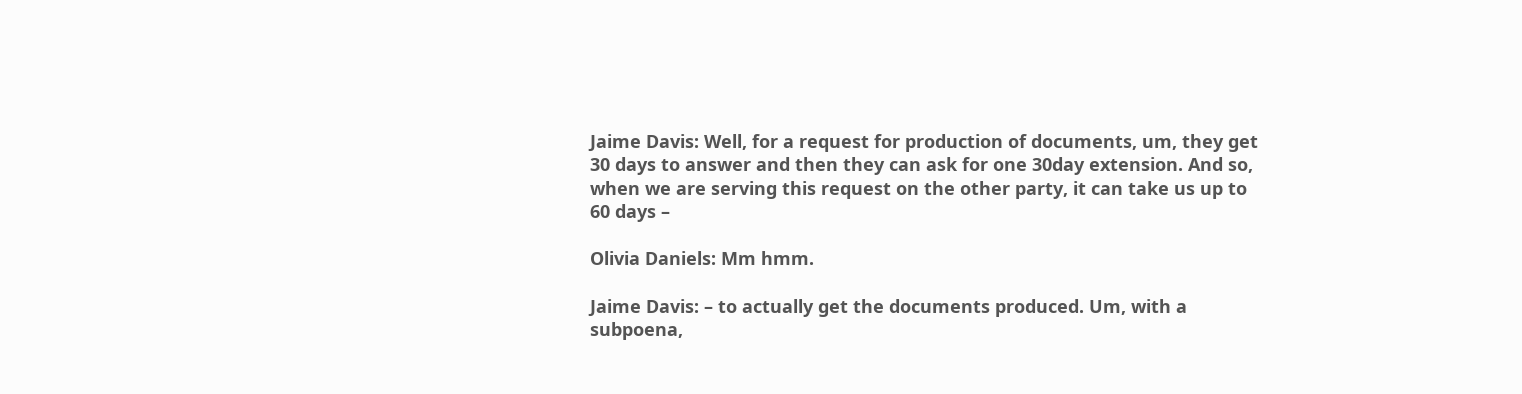Jaime Davis: Well, for a request for production of documents, um, they get 30 days to answer and then they can ask for one 30day extension. And so, when we are serving this request on the other party, it can take us up to 60 days –

Olivia Daniels: Mm hmm.

Jaime Davis: – to actually get the documents produced. Um, with a subpoena,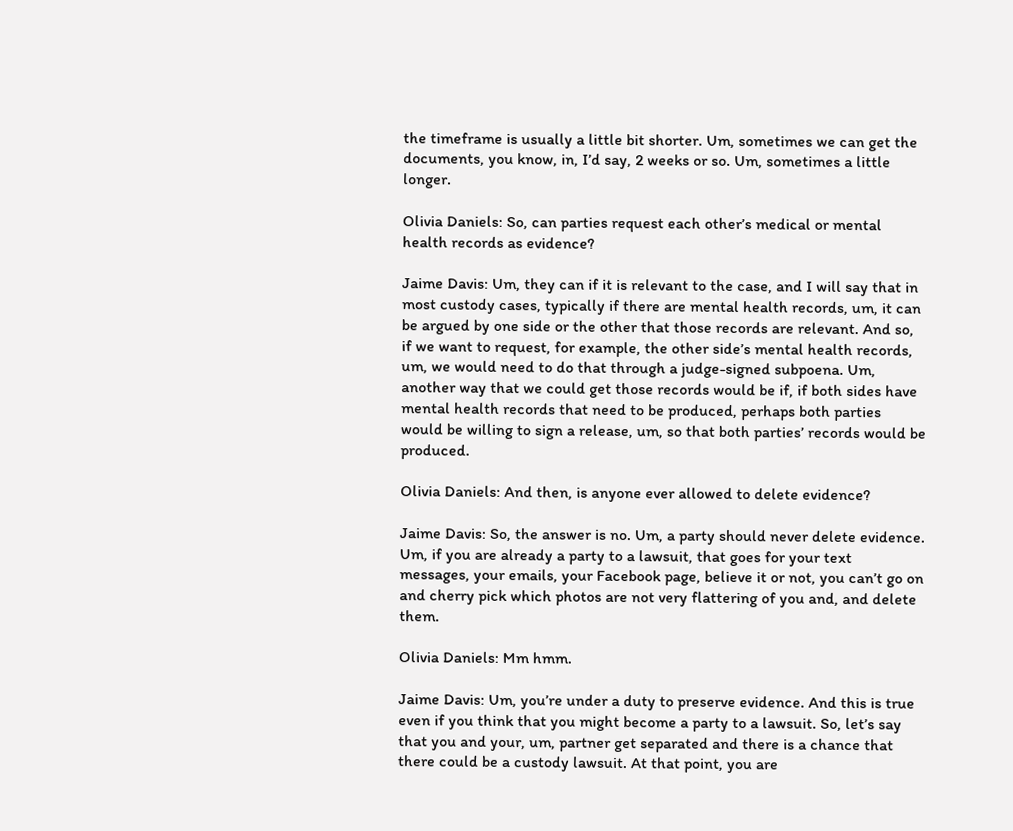the timeframe is usually a little bit shorter. Um, sometimes we can get the documents, you know, in, I’d say, 2 weeks or so. Um, sometimes a little longer.

Olivia Daniels: So, can parties request each other’s medical or mental health records as evidence?

Jaime Davis: Um, they can if it is relevant to the case, and I will say that in most custody cases, typically if there are mental health records, um, it can be argued by one side or the other that those records are relevant. And so, if we want to request, for example, the other side’s mental health records, um, we would need to do that through a judge-signed subpoena. Um, another way that we could get those records would be if, if both sides have mental health records that need to be produced, perhaps both parties would be willing to sign a release, um, so that both parties’ records would be produced.

Olivia Daniels: And then, is anyone ever allowed to delete evidence?

Jaime Davis: So, the answer is no. Um, a party should never delete evidence. Um, if you are already a party to a lawsuit, that goes for your text messages, your emails, your Facebook page, believe it or not, you can’t go on and cherry pick which photos are not very flattering of you and, and delete them.

Olivia Daniels: Mm hmm.

Jaime Davis: Um, you’re under a duty to preserve evidence. And this is true even if you think that you might become a party to a lawsuit. So, let’s say that you and your, um, partner get separated and there is a chance that there could be a custody lawsuit. At that point, you are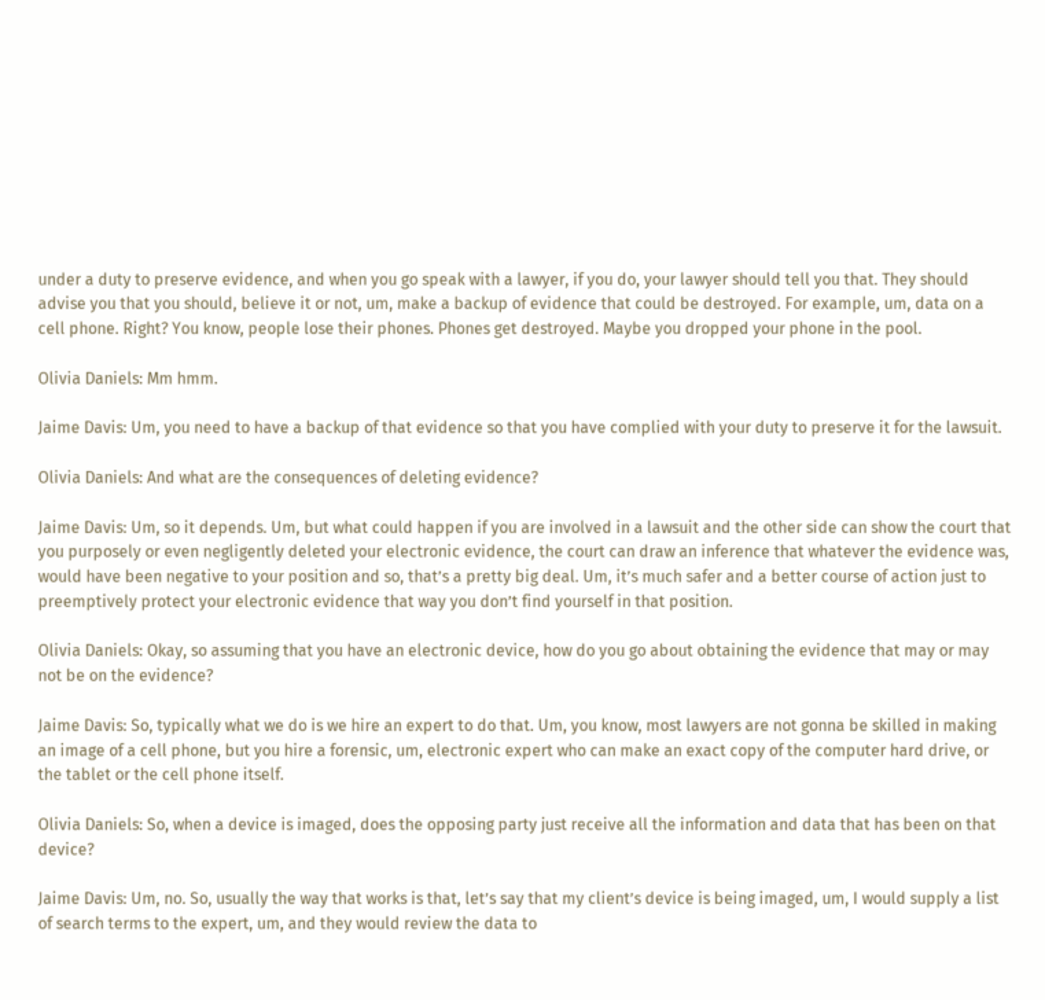under a duty to preserve evidence, and when you go speak with a lawyer, if you do, your lawyer should tell you that. They should advise you that you should, believe it or not, um, make a backup of evidence that could be destroyed. For example, um, data on a cell phone. Right? You know, people lose their phones. Phones get destroyed. Maybe you dropped your phone in the pool.

Olivia Daniels: Mm hmm.

Jaime Davis: Um, you need to have a backup of that evidence so that you have complied with your duty to preserve it for the lawsuit.

Olivia Daniels: And what are the consequences of deleting evidence?

Jaime Davis: Um, so it depends. Um, but what could happen if you are involved in a lawsuit and the other side can show the court that you purposely or even negligently deleted your electronic evidence, the court can draw an inference that whatever the evidence was, would have been negative to your position and so, that’s a pretty big deal. Um, it’s much safer and a better course of action just to preemptively protect your electronic evidence that way you don’t find yourself in that position.

Olivia Daniels: Okay, so assuming that you have an electronic device, how do you go about obtaining the evidence that may or may not be on the evidence?

Jaime Davis: So, typically what we do is we hire an expert to do that. Um, you know, most lawyers are not gonna be skilled in making an image of a cell phone, but you hire a forensic, um, electronic expert who can make an exact copy of the computer hard drive, or the tablet or the cell phone itself.

Olivia Daniels: So, when a device is imaged, does the opposing party just receive all the information and data that has been on that device?

Jaime Davis: Um, no. So, usually the way that works is that, let’s say that my client’s device is being imaged, um, I would supply a list of search terms to the expert, um, and they would review the data to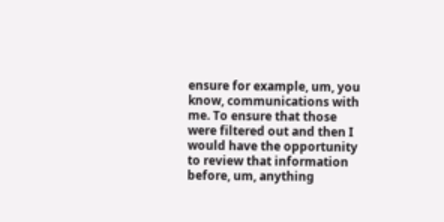ensure for example, um, you know, communications with me. To ensure that those were filtered out and then I would have the opportunity to review that information before, um, anything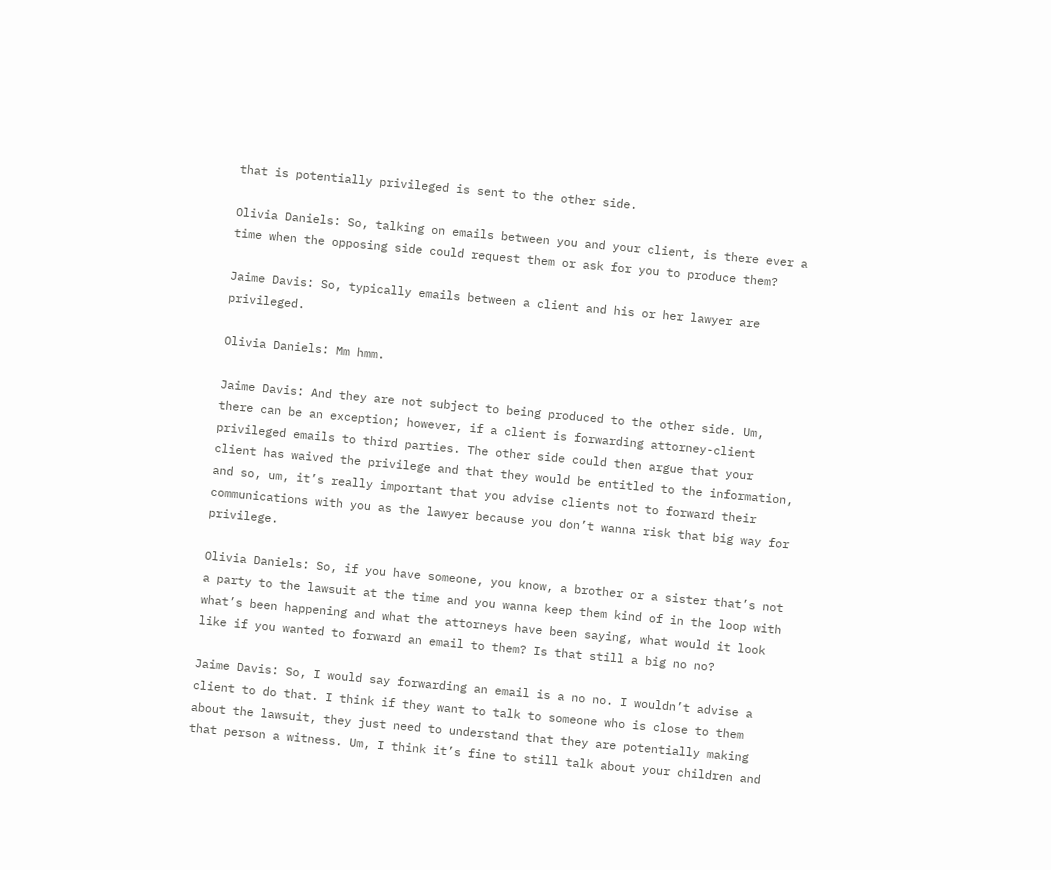that is potentially privileged is sent to the other side.

Olivia Daniels: So, talking on emails between you and your client, is there ever a time when the opposing side could request them or ask for you to produce them?

Jaime Davis: So, typically emails between a client and his or her lawyer are privileged.

Olivia Daniels: Mm hmm.

Jaime Davis: And they are not subject to being produced to the other side. Um, there can be an exception; however, if a client is forwarding attorney-client privileged emails to third parties. The other side could then argue that your client has waived the privilege and that they would be entitled to the information, and so, um, it’s really important that you advise clients not to forward their communications with you as the lawyer because you don’t wanna risk that big way for privilege.

Olivia Daniels: So, if you have someone, you know, a brother or a sister that’s not a party to the lawsuit at the time and you wanna keep them kind of in the loop with what’s been happening and what the attorneys have been saying, what would it look like if you wanted to forward an email to them? Is that still a big no no?

Jaime Davis: So, I would say forwarding an email is a no no. I wouldn’t advise a client to do that. I think if they want to talk to someone who is close to them about the lawsuit, they just need to understand that they are potentially making that person a witness. Um, I think it’s fine to still talk about your children and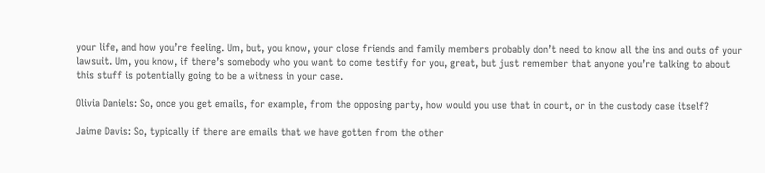your life, and how you’re feeling. Um, but, you know, your close friends and family members probably don’t need to know all the ins and outs of your lawsuit. Um, you know, if there’s somebody who you want to come testify for you, great, but just remember that anyone you’re talking to about this stuff is potentially going to be a witness in your case.

Olivia Daniels: So, once you get emails, for example, from the opposing party, how would you use that in court, or in the custody case itself?

Jaime Davis: So, typically if there are emails that we have gotten from the other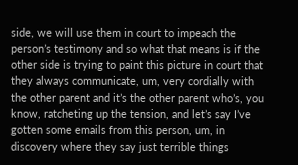side, we will use them in court to impeach the person’s testimony and so what that means is if the other side is trying to paint this picture in court that they always communicate, um, very cordially with the other parent and it’s the other parent who’s, you know, ratcheting up the tension, and let’s say I’ve gotten some emails from this person, um, in discovery where they say just terrible things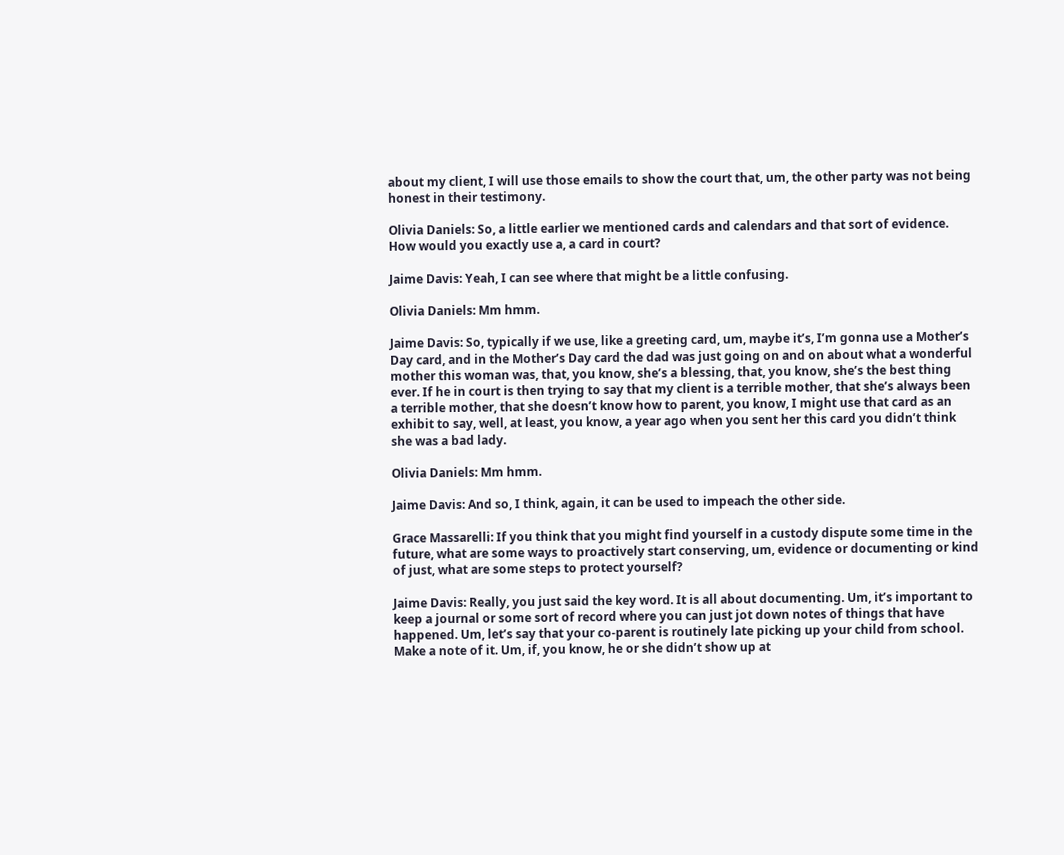about my client, I will use those emails to show the court that, um, the other party was not being honest in their testimony.

Olivia Daniels: So, a little earlier we mentioned cards and calendars and that sort of evidence. How would you exactly use a, a card in court?

Jaime Davis: Yeah, I can see where that might be a little confusing.

Olivia Daniels: Mm hmm.

Jaime Davis: So, typically if we use, like a greeting card, um, maybe it’s, I’m gonna use a Mother’s Day card, and in the Mother’s Day card the dad was just going on and on about what a wonderful mother this woman was, that, you know, she’s a blessing, that, you know, she’s the best thing ever. If he in court is then trying to say that my client is a terrible mother, that she’s always been a terrible mother, that she doesn’t know how to parent, you know, I might use that card as an exhibit to say, well, at least, you know, a year ago when you sent her this card you didn’t think she was a bad lady.

Olivia Daniels: Mm hmm.

Jaime Davis: And so, I think, again, it can be used to impeach the other side.

Grace Massarelli: If you think that you might find yourself in a custody dispute some time in the future, what are some ways to proactively start conserving, um, evidence or documenting or kind of just, what are some steps to protect yourself?

Jaime Davis: Really, you just said the key word. It is all about documenting. Um, it’s important to keep a journal or some sort of record where you can just jot down notes of things that have happened. Um, let’s say that your co-parent is routinely late picking up your child from school. Make a note of it. Um, if, you know, he or she didn’t show up at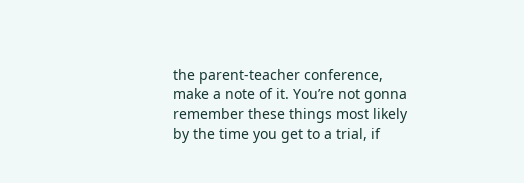the parent-teacher conference, make a note of it. You’re not gonna remember these things most likely by the time you get to a trial, if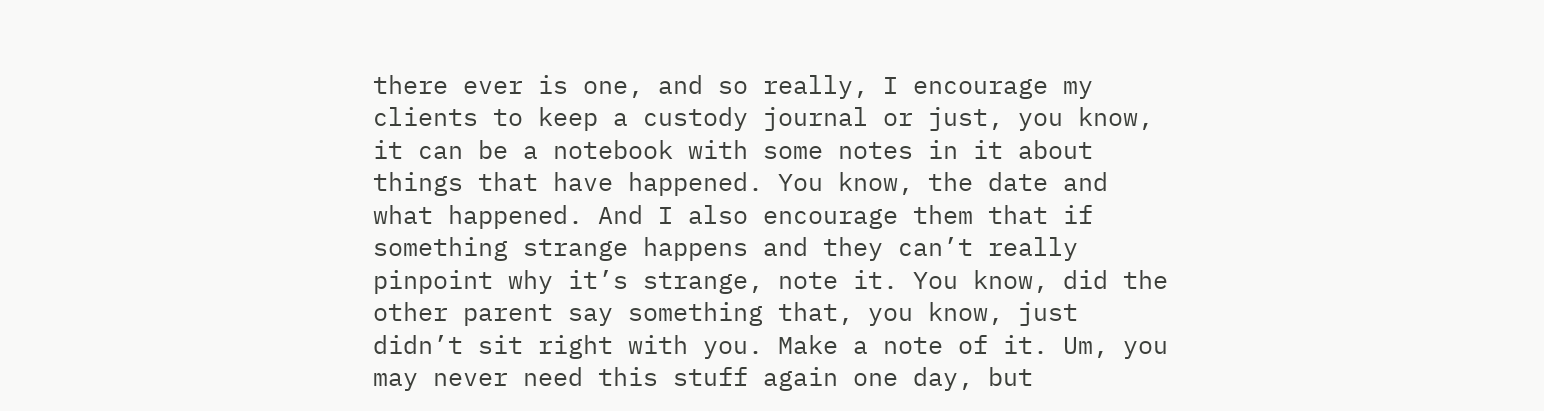there ever is one, and so really, I encourage my clients to keep a custody journal or just, you know, it can be a notebook with some notes in it about things that have happened. You know, the date and what happened. And I also encourage them that if something strange happens and they can’t really pinpoint why it’s strange, note it. You know, did the other parent say something that, you know, just didn’t sit right with you. Make a note of it. Um, you may never need this stuff again one day, but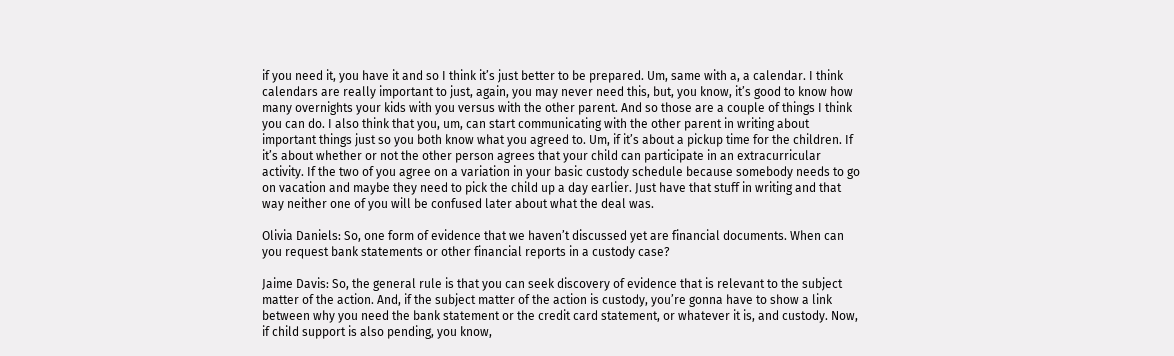if you need it, you have it and so I think it’s just better to be prepared. Um, same with a, a calendar. I think calendars are really important to just, again, you may never need this, but, you know, it’s good to know how many overnights your kids with you versus with the other parent. And so those are a couple of things I think you can do. I also think that you, um, can start communicating with the other parent in writing about important things just so you both know what you agreed to. Um, if it’s about a pickup time for the children. If it’s about whether or not the other person agrees that your child can participate in an extracurricular activity. If the two of you agree on a variation in your basic custody schedule because somebody needs to go on vacation and maybe they need to pick the child up a day earlier. Just have that stuff in writing and that way neither one of you will be confused later about what the deal was.

Olivia Daniels: So, one form of evidence that we haven’t discussed yet are financial documents. When can you request bank statements or other financial reports in a custody case?

Jaime Davis: So, the general rule is that you can seek discovery of evidence that is relevant to the subject matter of the action. And, if the subject matter of the action is custody, you’re gonna have to show a link between why you need the bank statement or the credit card statement, or whatever it is, and custody. Now, if child support is also pending, you know,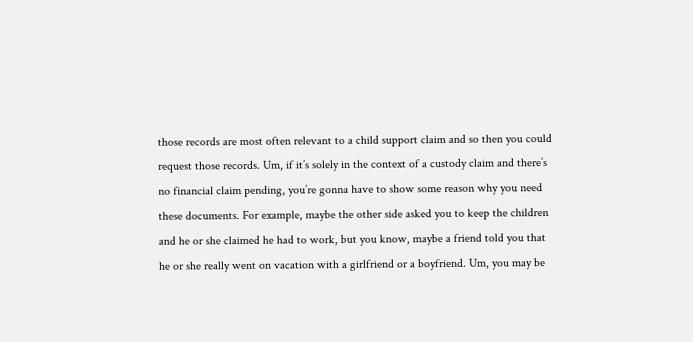those records are most often relevant to a child support claim and so then you could request those records. Um, if it’s solely in the context of a custody claim and there’s no financial claim pending, you’re gonna have to show some reason why you need these documents. For example, maybe the other side asked you to keep the children and he or she claimed he had to work, but you know, maybe a friend told you that he or she really went on vacation with a girlfriend or a boyfriend. Um, you may be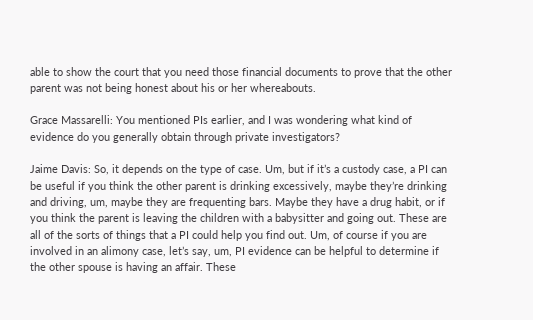able to show the court that you need those financial documents to prove that the other parent was not being honest about his or her whereabouts.

Grace Massarelli: You mentioned PIs earlier, and I was wondering what kind of evidence do you generally obtain through private investigators?

Jaime Davis: So, it depends on the type of case. Um, but if it’s a custody case, a PI can be useful if you think the other parent is drinking excessively, maybe they’re drinking and driving, um, maybe they are frequenting bars. Maybe they have a drug habit, or if you think the parent is leaving the children with a babysitter and going out. These are all of the sorts of things that a PI could help you find out. Um, of course if you are involved in an alimony case, let’s say, um, PI evidence can be helpful to determine if the other spouse is having an affair. These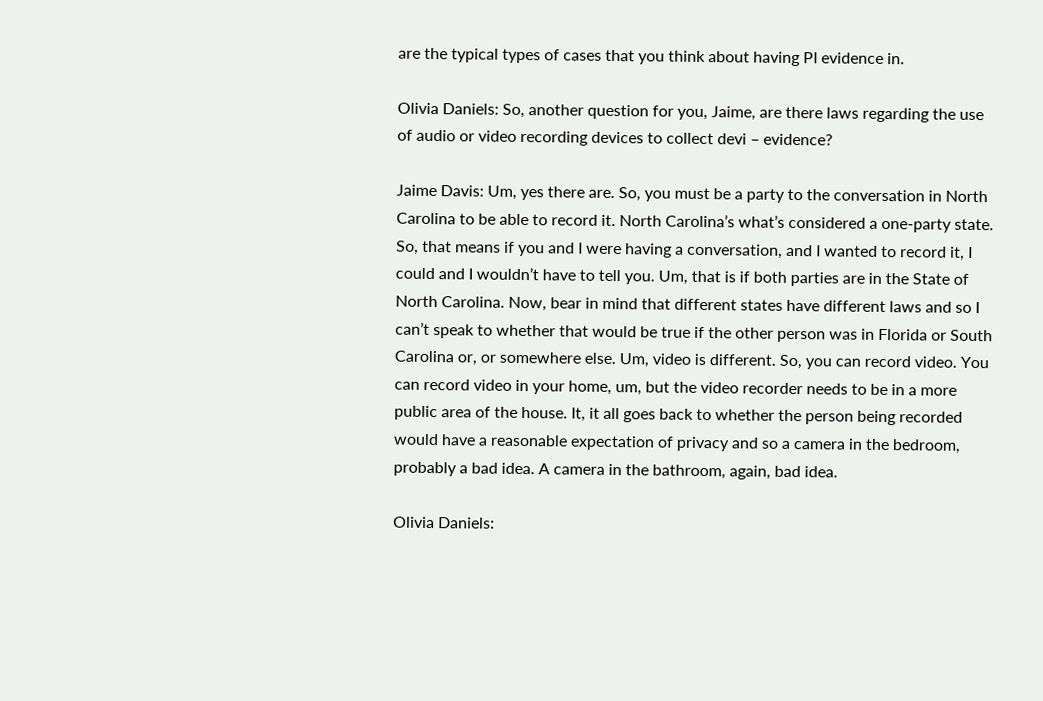are the typical types of cases that you think about having PI evidence in.

Olivia Daniels: So, another question for you, Jaime, are there laws regarding the use of audio or video recording devices to collect devi – evidence?

Jaime Davis: Um, yes there are. So, you must be a party to the conversation in North Carolina to be able to record it. North Carolina’s what’s considered a one-party state. So, that means if you and I were having a conversation, and I wanted to record it, I could and I wouldn’t have to tell you. Um, that is if both parties are in the State of North Carolina. Now, bear in mind that different states have different laws and so I can’t speak to whether that would be true if the other person was in Florida or South Carolina or, or somewhere else. Um, video is different. So, you can record video. You can record video in your home, um, but the video recorder needs to be in a more public area of the house. It, it all goes back to whether the person being recorded would have a reasonable expectation of privacy and so a camera in the bedroom, probably a bad idea. A camera in the bathroom, again, bad idea.

Olivia Daniels: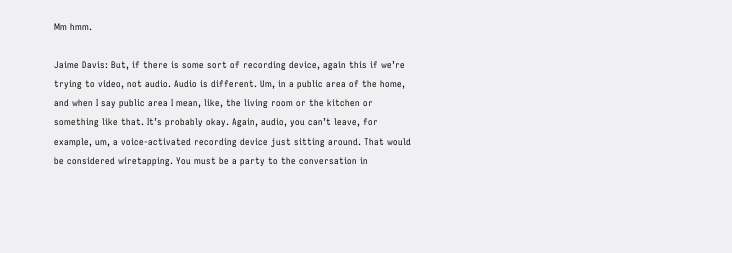Mm hmm.

Jaime Davis: But, if there is some sort of recording device, again this if we’re trying to video, not audio. Audio is different. Um, in a public area of the home, and when I say public area I mean, like, the living room or the kitchen or something like that. It’s probably okay. Again, audio, you can’t leave, for example, um, a voice-activated recording device just sitting around. That would be considered wiretapping. You must be a party to the conversation in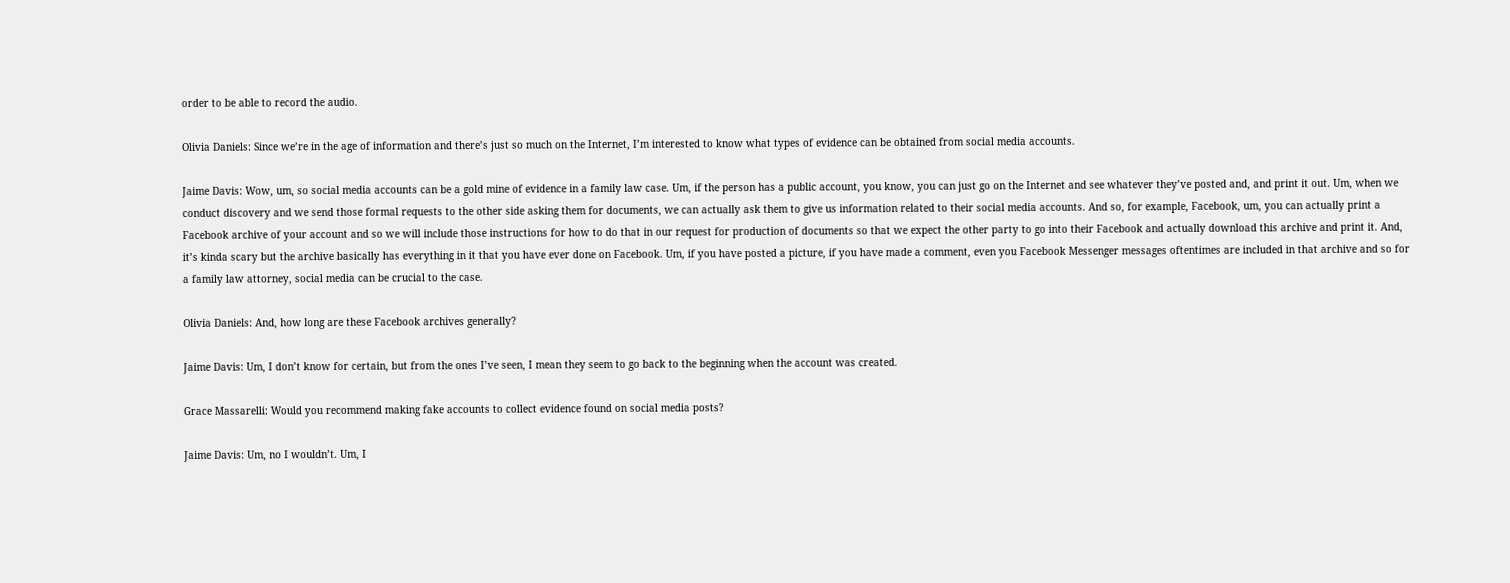order to be able to record the audio.

Olivia Daniels: Since we’re in the age of information and there’s just so much on the Internet, I’m interested to know what types of evidence can be obtained from social media accounts.

Jaime Davis: Wow, um, so social media accounts can be a gold mine of evidence in a family law case. Um, if the person has a public account, you know, you can just go on the Internet and see whatever they’ve posted and, and print it out. Um, when we conduct discovery and we send those formal requests to the other side asking them for documents, we can actually ask them to give us information related to their social media accounts. And so, for example, Facebook, um, you can actually print a Facebook archive of your account and so we will include those instructions for how to do that in our request for production of documents so that we expect the other party to go into their Facebook and actually download this archive and print it. And, it’s kinda scary but the archive basically has everything in it that you have ever done on Facebook. Um, if you have posted a picture, if you have made a comment, even you Facebook Messenger messages oftentimes are included in that archive and so for a family law attorney, social media can be crucial to the case.

Olivia Daniels: And, how long are these Facebook archives generally?

Jaime Davis: Um, I don’t know for certain, but from the ones I’ve seen, I mean they seem to go back to the beginning when the account was created.

Grace Massarelli: Would you recommend making fake accounts to collect evidence found on social media posts?

Jaime Davis: Um, no I wouldn’t. Um, I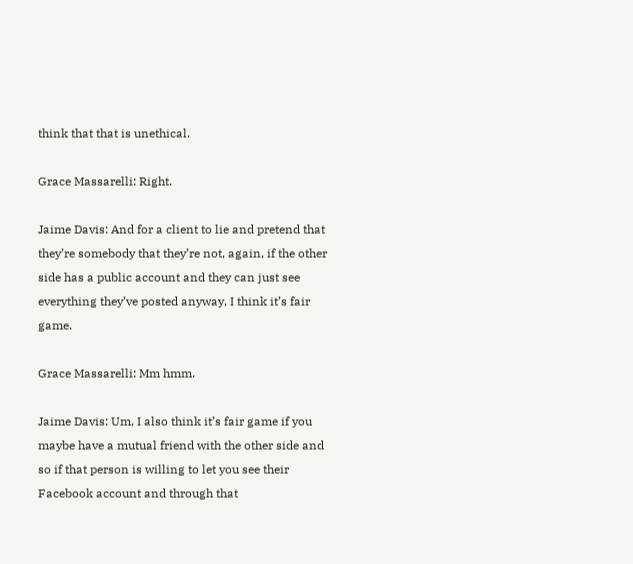think that that is unethical.

Grace Massarelli: Right.

Jaime Davis: And for a client to lie and pretend that they’re somebody that they’re not, again, if the other side has a public account and they can just see everything they’ve posted anyway, I think it’s fair game.

Grace Massarelli: Mm hmm.

Jaime Davis: Um, I also think it’s fair game if you maybe have a mutual friend with the other side and so if that person is willing to let you see their Facebook account and through that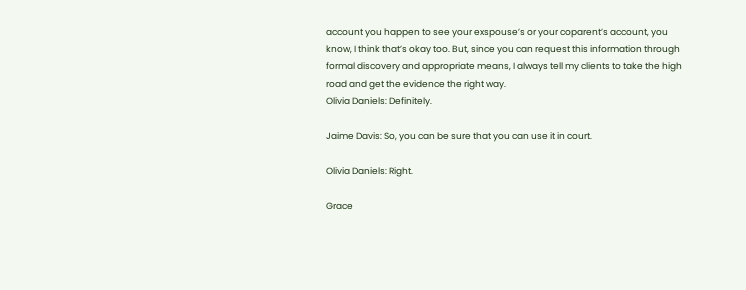account you happen to see your exspouse’s or your coparent’s account, you know, I think that’s okay too. But, since you can request this information through formal discovery and appropriate means, I always tell my clients to take the high road and get the evidence the right way.
Olivia Daniels: Definitely.

Jaime Davis: So, you can be sure that you can use it in court.

Olivia Daniels: Right.

Grace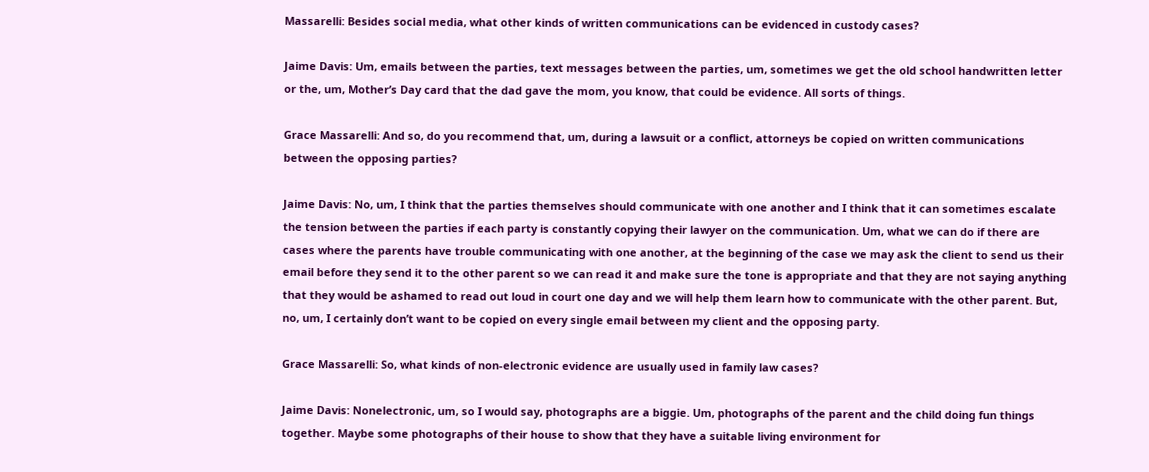Massarelli: Besides social media, what other kinds of written communications can be evidenced in custody cases?

Jaime Davis: Um, emails between the parties, text messages between the parties, um, sometimes we get the old school handwritten letter or the, um, Mother’s Day card that the dad gave the mom, you know, that could be evidence. All sorts of things.

Grace Massarelli: And so, do you recommend that, um, during a lawsuit or a conflict, attorneys be copied on written communications between the opposing parties?

Jaime Davis: No, um, I think that the parties themselves should communicate with one another and I think that it can sometimes escalate the tension between the parties if each party is constantly copying their lawyer on the communication. Um, what we can do if there are cases where the parents have trouble communicating with one another, at the beginning of the case we may ask the client to send us their email before they send it to the other parent so we can read it and make sure the tone is appropriate and that they are not saying anything that they would be ashamed to read out loud in court one day and we will help them learn how to communicate with the other parent. But, no, um, I certainly don’t want to be copied on every single email between my client and the opposing party.

Grace Massarelli: So, what kinds of non-electronic evidence are usually used in family law cases?

Jaime Davis: Nonelectronic, um, so I would say, photographs are a biggie. Um, photographs of the parent and the child doing fun things together. Maybe some photographs of their house to show that they have a suitable living environment for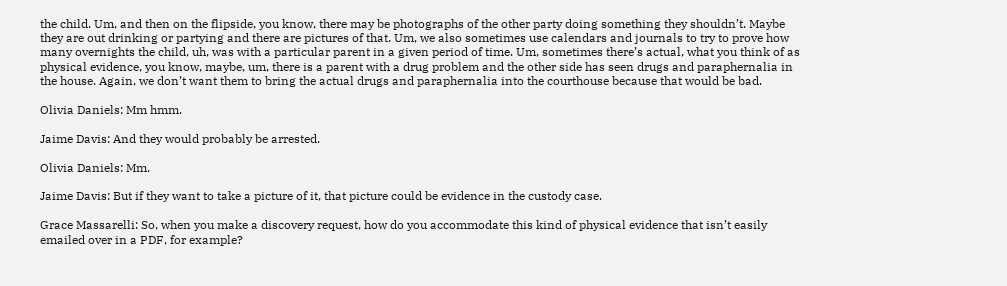the child. Um, and then on the flipside, you know, there may be photographs of the other party doing something they shouldn’t. Maybe they are out drinking or partying and there are pictures of that. Um, we also sometimes use calendars and journals to try to prove how many overnights the child, uh, was with a particular parent in a given period of time. Um, sometimes there’s actual, what you think of as physical evidence, you know, maybe, um, there is a parent with a drug problem and the other side has seen drugs and paraphernalia in the house. Again, we don’t want them to bring the actual drugs and paraphernalia into the courthouse because that would be bad.

Olivia Daniels: Mm hmm.

Jaime Davis: And they would probably be arrested.

Olivia Daniels: Mm.

Jaime Davis: But if they want to take a picture of it, that picture could be evidence in the custody case.

Grace Massarelli: So, when you make a discovery request, how do you accommodate this kind of physical evidence that isn’t easily emailed over in a PDF, for example?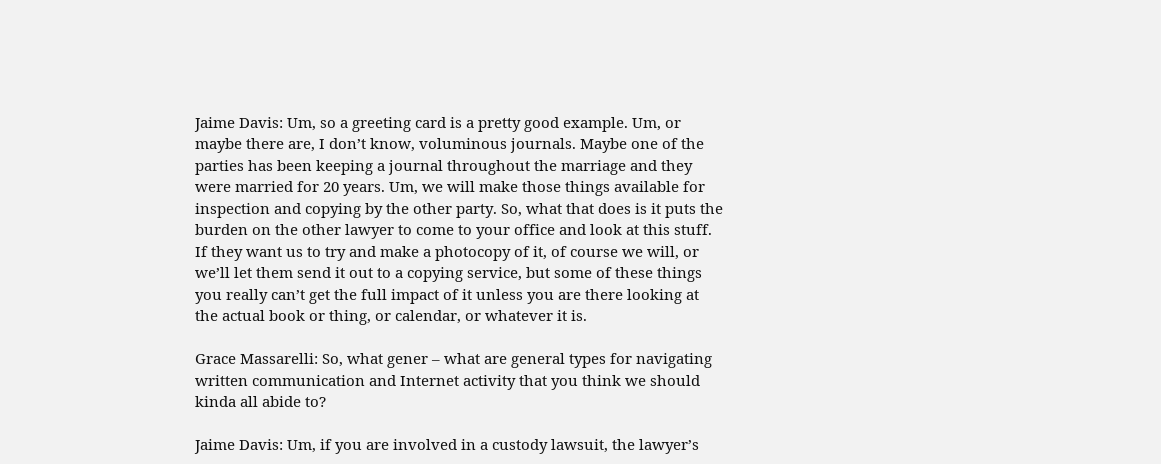Jaime Davis: Um, so a greeting card is a pretty good example. Um, or maybe there are, I don’t know, voluminous journals. Maybe one of the parties has been keeping a journal throughout the marriage and they were married for 20 years. Um, we will make those things available for inspection and copying by the other party. So, what that does is it puts the burden on the other lawyer to come to your office and look at this stuff. If they want us to try and make a photocopy of it, of course we will, or we’ll let them send it out to a copying service, but some of these things you really can’t get the full impact of it unless you are there looking at the actual book or thing, or calendar, or whatever it is.

Grace Massarelli: So, what gener – what are general types for navigating written communication and Internet activity that you think we should kinda all abide to?

Jaime Davis: Um, if you are involved in a custody lawsuit, the lawyer’s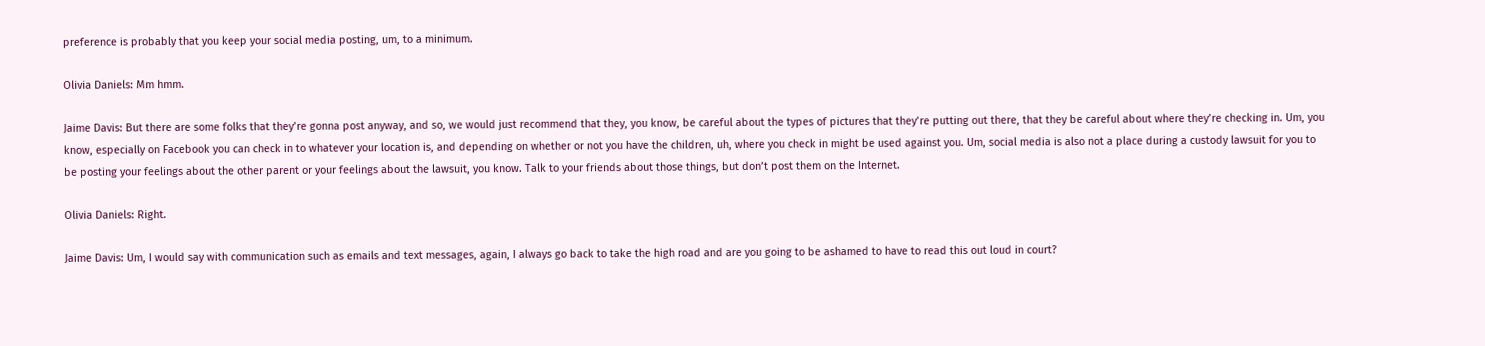preference is probably that you keep your social media posting, um, to a minimum.

Olivia Daniels: Mm hmm.

Jaime Davis: But there are some folks that they’re gonna post anyway, and so, we would just recommend that they, you know, be careful about the types of pictures that they’re putting out there, that they be careful about where they’re checking in. Um, you know, especially on Facebook you can check in to whatever your location is, and depending on whether or not you have the children, uh, where you check in might be used against you. Um, social media is also not a place during a custody lawsuit for you to be posting your feelings about the other parent or your feelings about the lawsuit, you know. Talk to your friends about those things, but don’t post them on the Internet.

Olivia Daniels: Right.

Jaime Davis: Um, I would say with communication such as emails and text messages, again, I always go back to take the high road and are you going to be ashamed to have to read this out loud in court?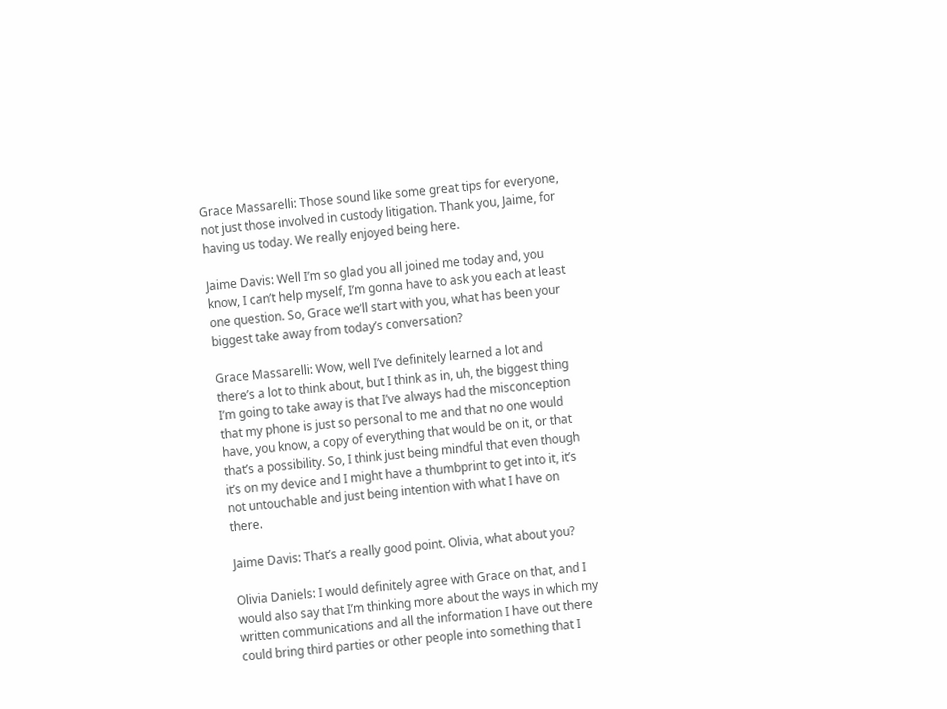Grace Massarelli: Those sound like some great tips for everyone, not just those involved in custody litigation. Thank you, Jaime, for having us today. We really enjoyed being here.

Jaime Davis: Well I’m so glad you all joined me today and, you know, I can’t help myself, I’m gonna have to ask you each at least one question. So, Grace we’ll start with you, what has been your biggest take away from today’s conversation?

Grace Massarelli: Wow, well I’ve definitely learned a lot and there’s a lot to think about, but I think as in, uh, the biggest thing I’m going to take away is that I’ve always had the misconception that my phone is just so personal to me and that no one would have, you know, a copy of everything that would be on it, or that that’s a possibility. So, I think just being mindful that even though it’s on my device and I might have a thumbprint to get into it, it’s not untouchable and just being intention with what I have on there.

Jaime Davis: That’s a really good point. Olivia, what about you?

Olivia Daniels: I would definitely agree with Grace on that, and I would also say that I’m thinking more about the ways in which my written communications and all the information I have out there could bring third parties or other people into something that I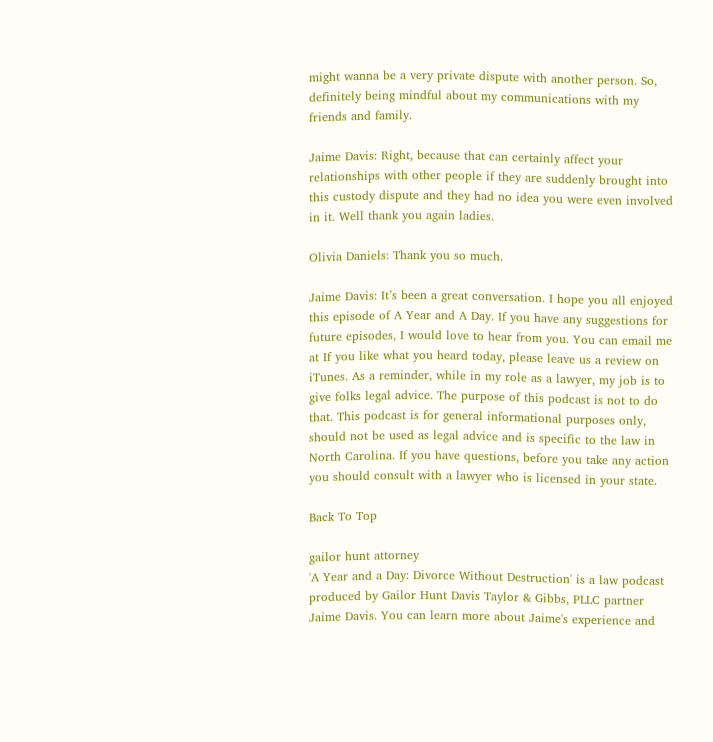might wanna be a very private dispute with another person. So, definitely being mindful about my communications with my friends and family.

Jaime Davis: Right, because that can certainly affect your relationships with other people if they are suddenly brought into this custody dispute and they had no idea you were even involved in it. Well thank you again ladies.

Olivia Daniels: Thank you so much.

Jaime Davis: It’s been a great conversation. I hope you all enjoyed this episode of A Year and A Day. If you have any suggestions for future episodes, I would love to hear from you. You can email me at If you like what you heard today, please leave us a review on iTunes. As a reminder, while in my role as a lawyer, my job is to give folks legal advice. The purpose of this podcast is not to do that. This podcast is for general informational purposes only, should not be used as legal advice and is specific to the law in North Carolina. If you have questions, before you take any action you should consult with a lawyer who is licensed in your state.

Back To Top

gailor hunt attorney
'A Year and a Day: Divorce Without Destruction' is a law podcast produced by Gailor Hunt Davis Taylor & Gibbs, PLLC partner Jaime Davis. You can learn more about Jaime's experience and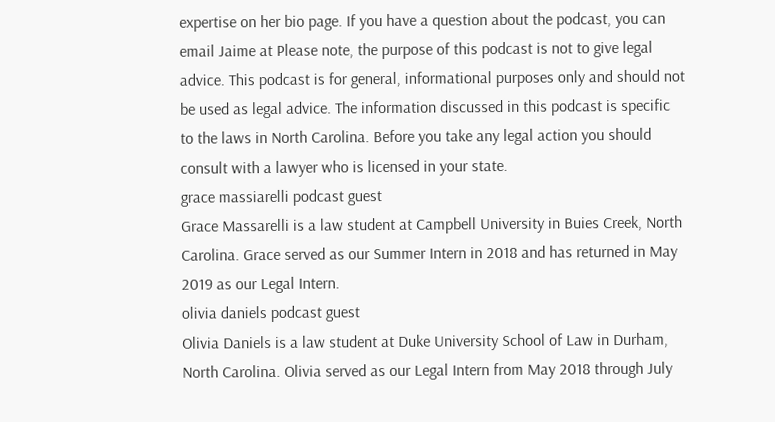expertise on her bio page. If you have a question about the podcast, you can email Jaime at Please note, the purpose of this podcast is not to give legal advice. This podcast is for general, informational purposes only and should not be used as legal advice. The information discussed in this podcast is specific to the laws in North Carolina. Before you take any legal action you should consult with a lawyer who is licensed in your state.
grace massiarelli podcast guest
Grace Massarelli is a law student at Campbell University in Buies Creek, North Carolina. Grace served as our Summer Intern in 2018 and has returned in May 2019 as our Legal Intern.
olivia daniels podcast guest
Olivia Daniels is a law student at Duke University School of Law in Durham, North Carolina. Olivia served as our Legal Intern from May 2018 through July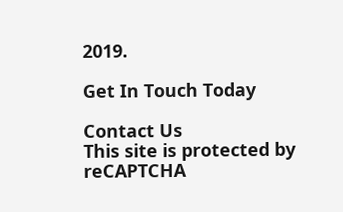2019.

Get In Touch Today

Contact Us
This site is protected by reCAPTCHA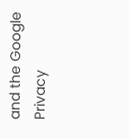and the Google Privacy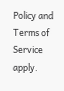Policy and Terms of Service apply.